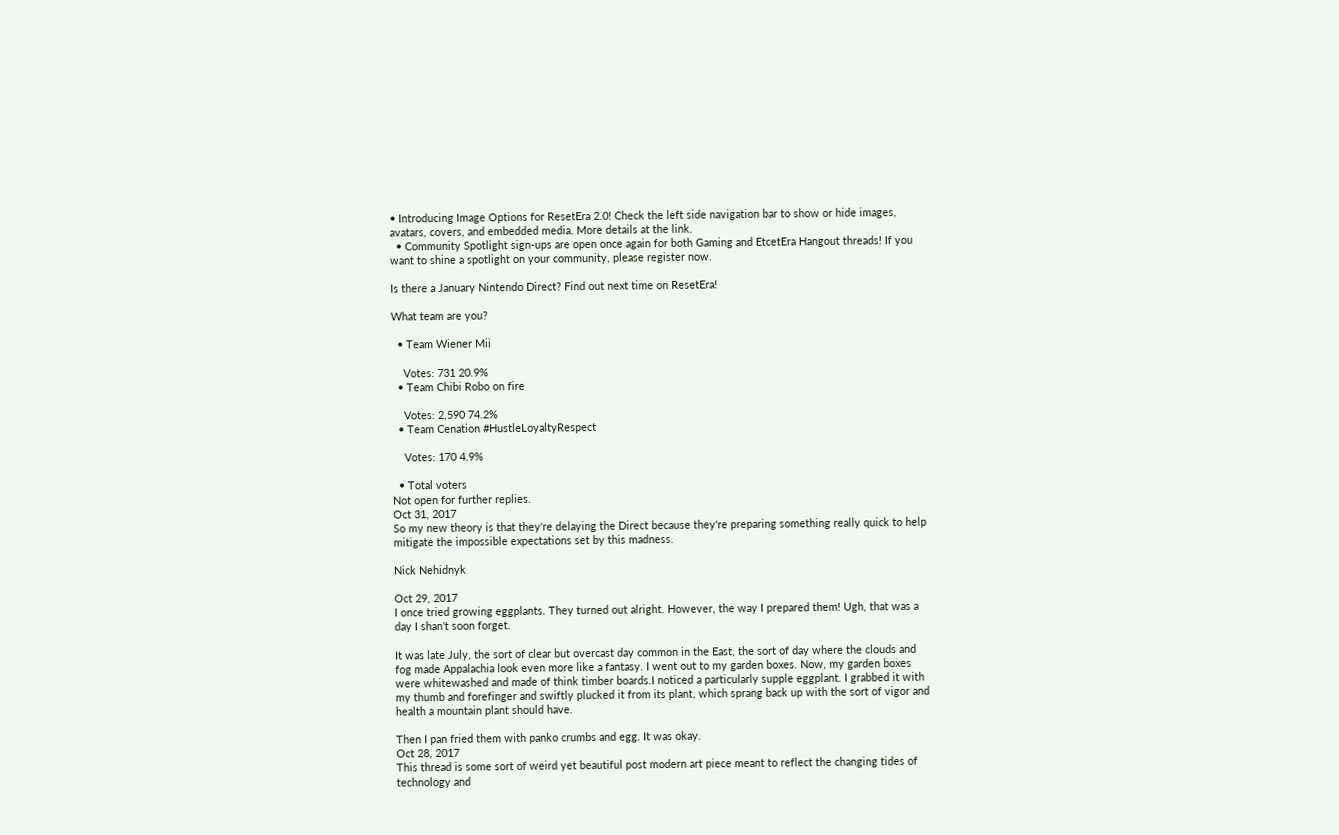• Introducing Image Options for ResetEra 2.0! Check the left side navigation bar to show or hide images, avatars, covers, and embedded media. More details at the link.
  • Community Spotlight sign-ups are open once again for both Gaming and EtcetEra Hangout threads! If you want to shine a spotlight on your community, please register now.

Is there a January Nintendo Direct? Find out next time on ResetEra!

What team are you?

  • Team Wiener Mii

    Votes: 731 20.9%
  • Team Chibi Robo on fire

    Votes: 2,590 74.2%
  • Team Cenation #HustleLoyaltyRespect

    Votes: 170 4.9%

  • Total voters
Not open for further replies.
Oct 31, 2017
So my new theory is that they're delaying the Direct because they're preparing something really quick to help mitigate the impossible expectations set by this madness.

Nick Nehidnyk

Oct 29, 2017
I once tried growing eggplants. They turned out alright. However, the way I prepared them! Ugh, that was a day I shan't soon forget.

It was late July, the sort of clear but overcast day common in the East, the sort of day where the clouds and fog made Appalachia look even more like a fantasy. I went out to my garden boxes. Now, my garden boxes were whitewashed and made of think timber boards.I noticed a particularly supple eggplant. I grabbed it with my thumb and forefinger and swiftly plucked it from its plant, which sprang back up with the sort of vigor and health a mountain plant should have.

Then I pan fried them with panko crumbs and egg. It was okay.
Oct 28, 2017
This thread is some sort of weird yet beautiful post modern art piece meant to reflect the changing tides of technology and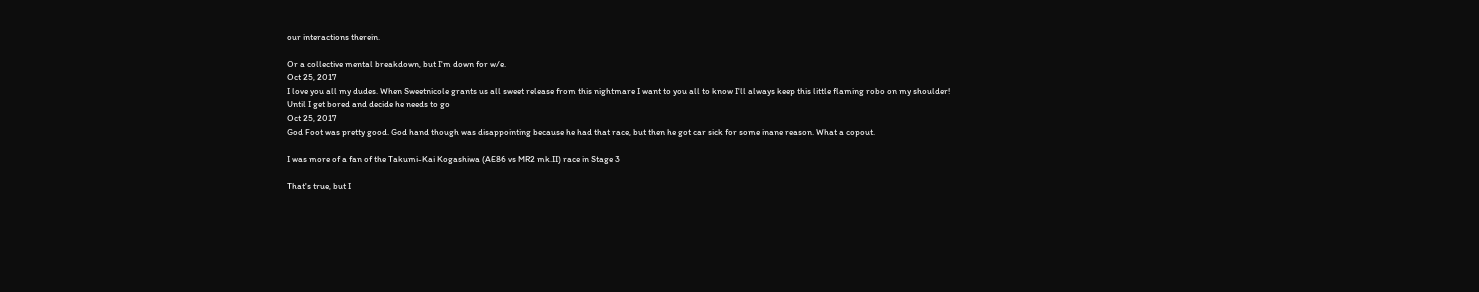our interactions therein.

Or a collective mental breakdown, but I'm down for w/e.
Oct 25, 2017
I love you all my dudes. When Sweetnicole grants us all sweet release from this nightmare I want to you all to know I'll always keep this little flaming robo on my shoulder!
Until I get bored and decide he needs to go
Oct 25, 2017
God Foot was pretty good. God hand though was disappointing because he had that race, but then he got car sick for some inane reason. What a copout.

I was more of a fan of the Takumi-Kai Kogashiwa (AE86 vs MR2 mk.II) race in Stage 3

That's true, but I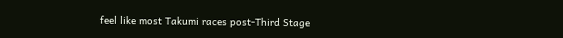feel like most Takumi races post-Third Stage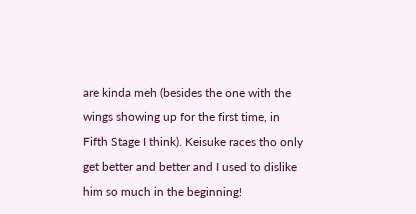are kinda meh (besides the one with the wings showing up for the first time, in Fifth Stage I think). Keisuke races tho only get better and better and I used to dislike him so much in the beginning!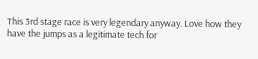This 3rd stage race is very legendary anyway. Love how they have the jumps as a legitimate tech for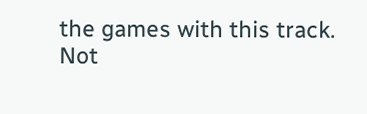the games with this track.
Not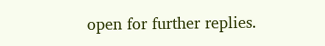open for further replies.